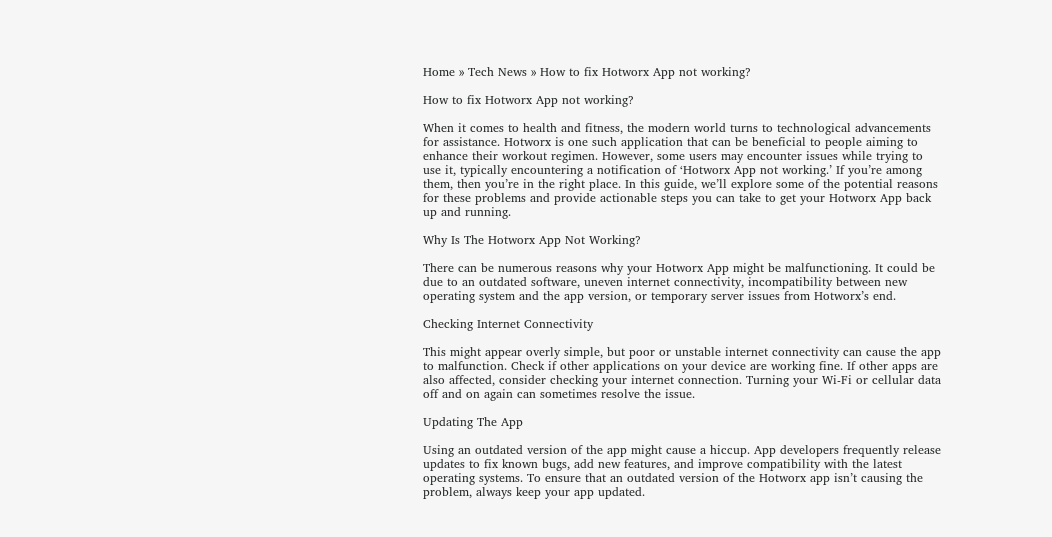Home » Tech News » How to fix Hotworx App not working?

How to fix Hotworx App not working?

When it comes to health and fitness, the modern world turns to technological advancements for assistance. Hotworx is one such application that can be beneficial to people aiming to enhance their workout regimen. However, some users may encounter issues while trying to use it, typically encountering a notification of ‘Hotworx App not working.’ If you’re among them, then you’re in the right place. In this guide, we’ll explore some of the potential reasons for these problems and provide actionable steps you can take to get your Hotworx App back up and running.

Why Is The Hotworx App Not Working?

There can be numerous reasons why your Hotworx App might be malfunctioning. It could be due to an outdated software, uneven internet connectivity, incompatibility between new operating system and the app version, or temporary server issues from Hotworx’s end.

Checking Internet Connectivity

This might appear overly simple, but poor or unstable internet connectivity can cause the app to malfunction. Check if other applications on your device are working fine. If other apps are also affected, consider checking your internet connection. Turning your Wi-Fi or cellular data off and on again can sometimes resolve the issue.

Updating The App

Using an outdated version of the app might cause a hiccup. App developers frequently release updates to fix known bugs, add new features, and improve compatibility with the latest operating systems. To ensure that an outdated version of the Hotworx app isn’t causing the problem, always keep your app updated.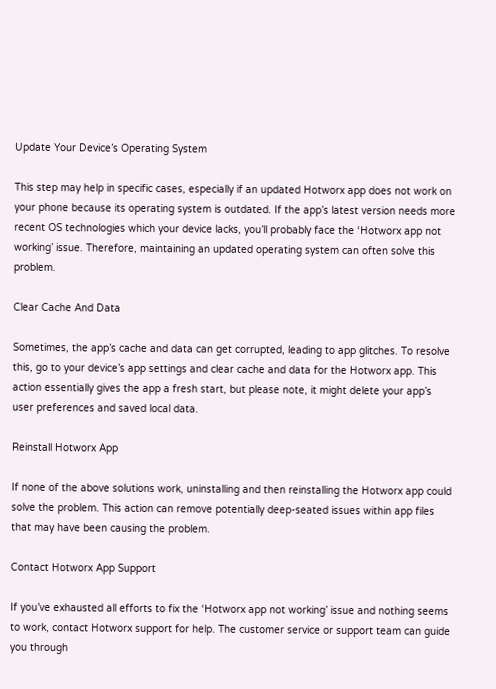Update Your Device’s Operating System

This step may help in specific cases, especially if an updated Hotworx app does not work on your phone because its operating system is outdated. If the app’s latest version needs more recent OS technologies which your device lacks, you’ll probably face the ‘Hotworx app not working’ issue. Therefore, maintaining an updated operating system can often solve this problem.

Clear Cache And Data

Sometimes, the app’s cache and data can get corrupted, leading to app glitches. To resolve this, go to your device’s app settings and clear cache and data for the Hotworx app. This action essentially gives the app a fresh start, but please note, it might delete your app’s user preferences and saved local data.

Reinstall Hotworx App

If none of the above solutions work, uninstalling and then reinstalling the Hotworx app could solve the problem. This action can remove potentially deep-seated issues within app files that may have been causing the problem.

Contact Hotworx App Support

If you’ve exhausted all efforts to fix the ‘Hotworx app not working’ issue and nothing seems to work, contact Hotworx support for help. The customer service or support team can guide you through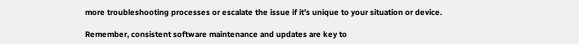more troubleshooting processes or escalate the issue if it’s unique to your situation or device.

Remember, consistent software maintenance and updates are key to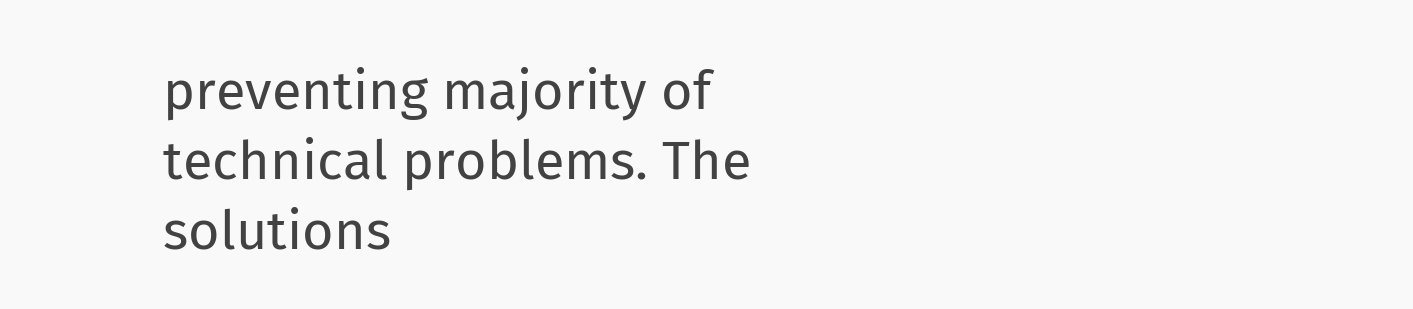preventing majority of technical problems. The solutions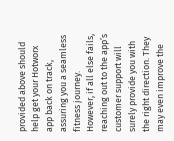provided above should help get your Hotworx app back on track, assuring you a seamless fitness journey. However, if all else fails, reaching out to the app’s customer support will surely provide you with the right direction. They may even improve the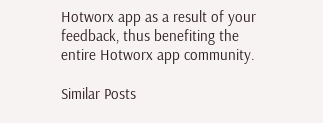Hotworx app as a result of your feedback, thus benefiting the entire Hotworx app community.

Similar Posts